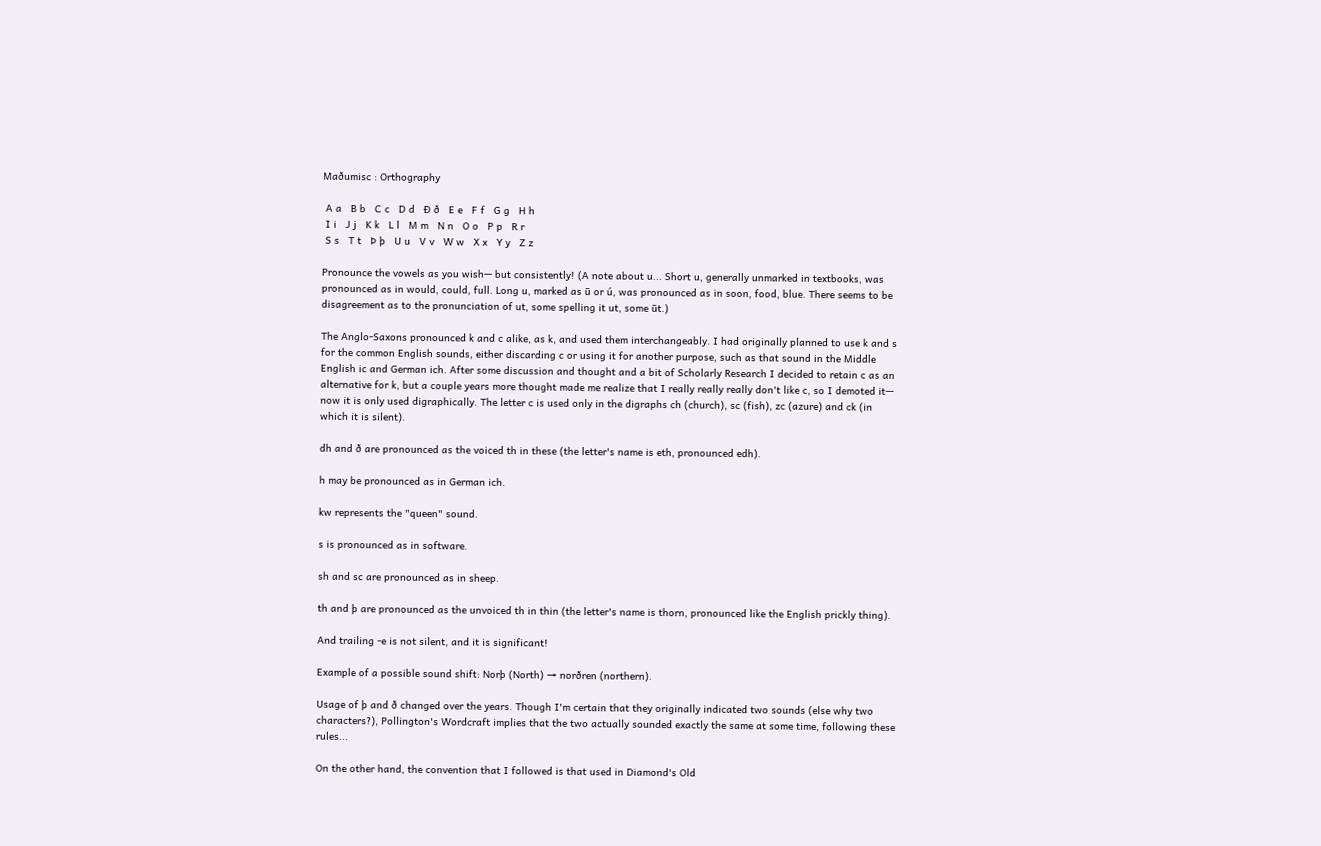Maðumisc : Orthography

 A a   B b   C c   D d   Ð ð   E e   F f   G g   H h
 I i   J j   K k   L l   M m   N n   O o   P p   R r
 S s   T t   Þ þ   U u   V v   W w   X x   Y y   Z z

Pronounce the vowels as you wish— but consistently! (A note about u... Short u, generally unmarked in textbooks, was pronounced as in would, could, full. Long u, marked as ū or ú, was pronounced as in soon, food, blue. There seems to be disagreement as to the pronunciation of ut, some spelling it ut, some ūt.)

The Anglo-Saxons pronounced k and c alike, as k, and used them interchangeably. I had originally planned to use k and s for the common English sounds, either discarding c or using it for another purpose, such as that sound in the Middle English ic and German ich. After some discussion and thought and a bit of Scholarly Research I decided to retain c as an alternative for k, but a couple years more thought made me realize that I really really really don't like c, so I demoted it— now it is only used digraphically. The letter c is used only in the digraphs ch (church), sc (fish), zc (azure) and ck (in which it is silent).

dh and ð are pronounced as the voiced th in these (the letter's name is eth, pronounced edh).

h may be pronounced as in German ich.

kw represents the "queen" sound.

s is pronounced as in software.

sh and sc are pronounced as in sheep.

th and þ are pronounced as the unvoiced th in thin (the letter's name is thorn, pronounced like the English prickly thing).

And trailing -e is not silent, and it is significant!

Example of a possible sound shift: Norþ (North) → norðren (northern).

Usage of þ and ð changed over the years. Though I'm certain that they originally indicated two sounds (else why two characters?), Pollington's Wordcraft implies that the two actually sounded exactly the same at some time, following these rules...

On the other hand, the convention that I followed is that used in Diamond's Old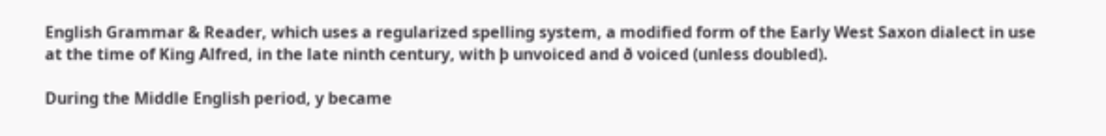English Grammar & Reader, which uses a regularized spelling system, a modified form of the Early West Saxon dialect in use at the time of King Alfred, in the late ninth century, with þ unvoiced and ð voiced (unless doubled).

During the Middle English period, y became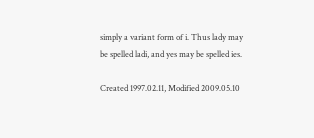simply a variant form of i. Thus lady may be spelled ladi, and yes may be spelled ies.

Created 1997.02.11, Modified 2009.05.10